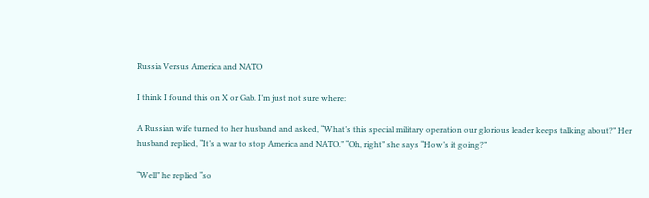Russia Versus America and NATO

I think I found this on X or Gab. I’m just not sure where:

A Russian wife turned to her husband and asked, “What’s this special military operation our glorious leader keeps talking about?” Her husband replied, “It’s a war to stop America and NATO.” “Oh, right” she says “How’s it going?”

“Well” he replied “so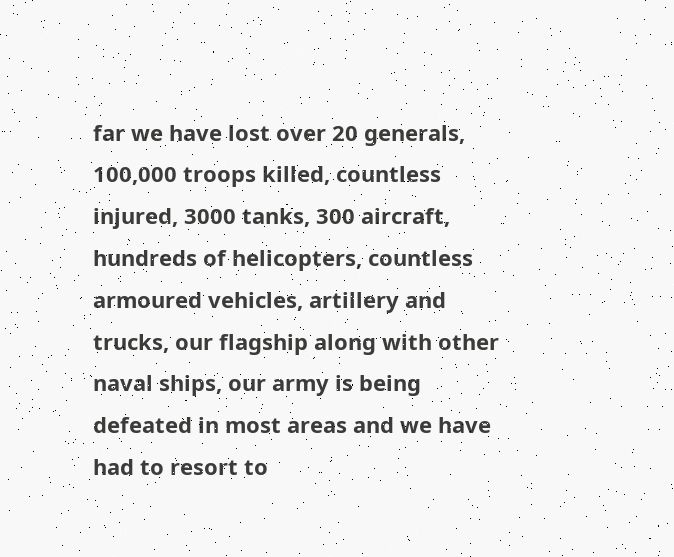far we have lost over 20 generals, 100,000 troops killed, countless injured, 3000 tanks, 300 aircraft, hundreds of helicopters, countless armoured vehicles, artillery and trucks, our flagship along with other naval ships, our army is being defeated in most areas and we have had to resort to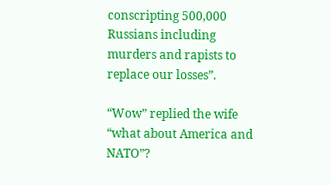conscripting 500,000 Russians including murders and rapists to replace our losses”.

“Wow” replied the wife “what about America and NATO”?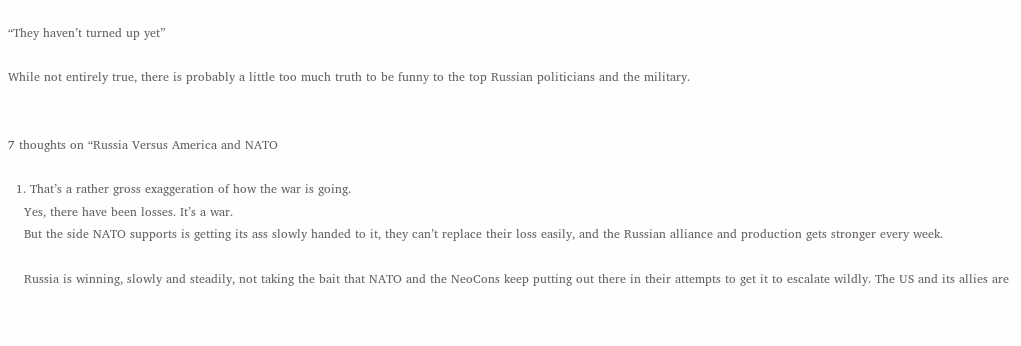“They haven’t turned up yet”

While not entirely true, there is probably a little too much truth to be funny to the top Russian politicians and the military.


7 thoughts on “Russia Versus America and NATO

  1. That’s a rather gross exaggeration of how the war is going.
    Yes, there have been losses. It’s a war.
    But the side NATO supports is getting its ass slowly handed to it, they can’t replace their loss easily, and the Russian alliance and production gets stronger every week.

    Russia is winning, slowly and steadily, not taking the bait that NATO and the NeoCons keep putting out there in their attempts to get it to escalate wildly. The US and its allies are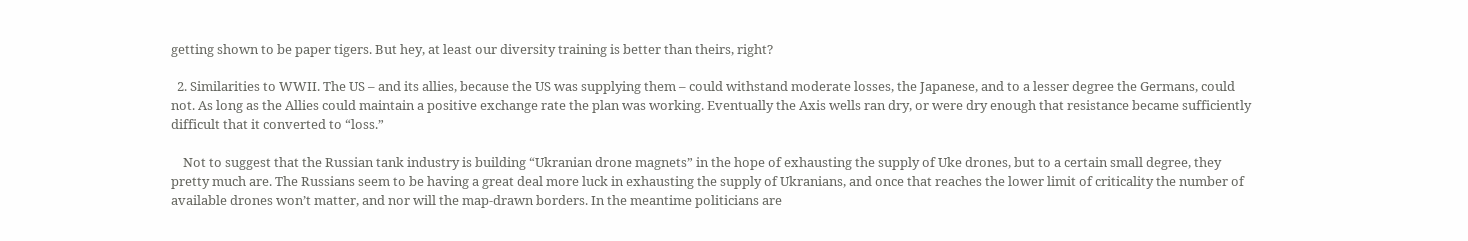getting shown to be paper tigers. But hey, at least our diversity training is better than theirs, right?

  2. Similarities to WWII. The US – and its allies, because the US was supplying them – could withstand moderate losses, the Japanese, and to a lesser degree the Germans, could not. As long as the Allies could maintain a positive exchange rate the plan was working. Eventually the Axis wells ran dry, or were dry enough that resistance became sufficiently difficult that it converted to “loss.”

    Not to suggest that the Russian tank industry is building “Ukranian drone magnets” in the hope of exhausting the supply of Uke drones, but to a certain small degree, they pretty much are. The Russians seem to be having a great deal more luck in exhausting the supply of Ukranians, and once that reaches the lower limit of criticality the number of available drones won’t matter, and nor will the map-drawn borders. In the meantime politicians are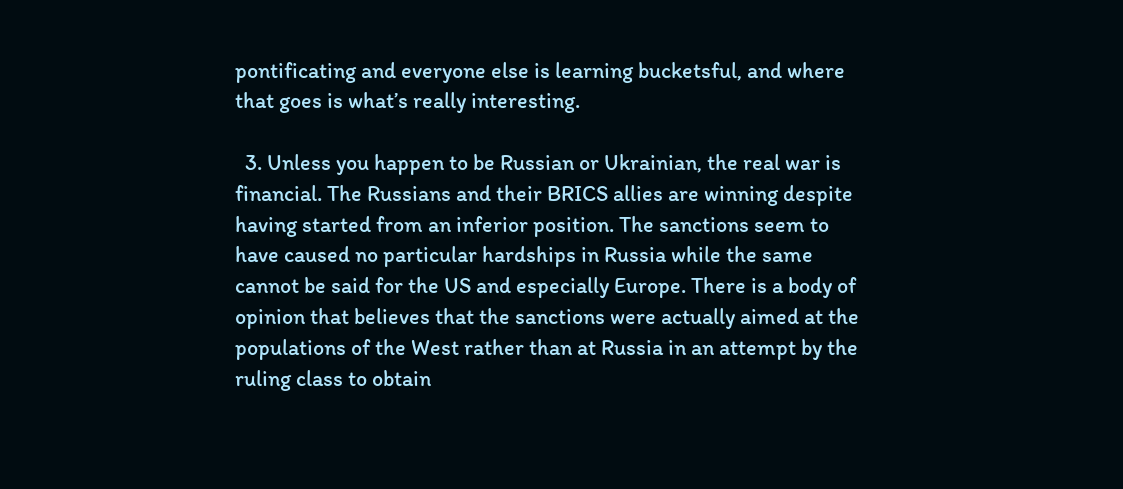pontificating and everyone else is learning bucketsful, and where that goes is what’s really interesting.

  3. Unless you happen to be Russian or Ukrainian, the real war is financial. The Russians and their BRICS allies are winning despite having started from an inferior position. The sanctions seem to have caused no particular hardships in Russia while the same cannot be said for the US and especially Europe. There is a body of opinion that believes that the sanctions were actually aimed at the populations of the West rather than at Russia in an attempt by the ruling class to obtain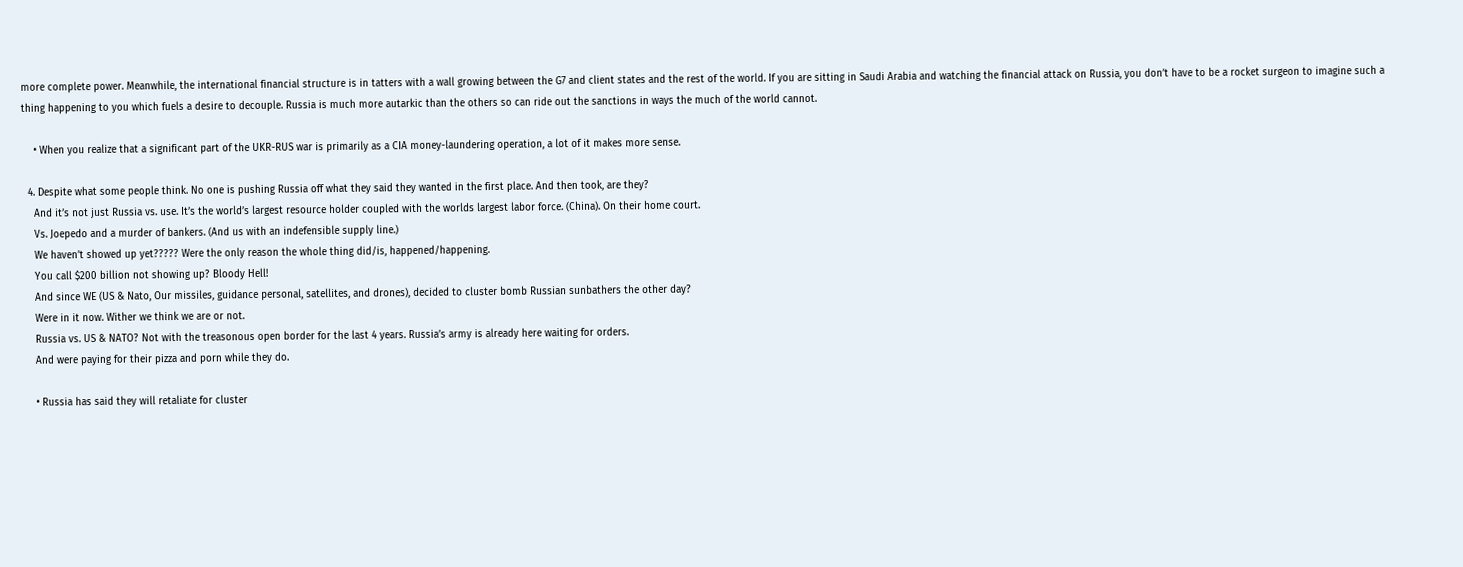more complete power. Meanwhile, the international financial structure is in tatters with a wall growing between the G7 and client states and the rest of the world. If you are sitting in Saudi Arabia and watching the financial attack on Russia, you don’t have to be a rocket surgeon to imagine such a thing happening to you which fuels a desire to decouple. Russia is much more autarkic than the others so can ride out the sanctions in ways the much of the world cannot.

    • When you realize that a significant part of the UKR-RUS war is primarily as a CIA money-laundering operation, a lot of it makes more sense.

  4. Despite what some people think. No one is pushing Russia off what they said they wanted in the first place. And then took, are they?
    And it’s not just Russia vs. use. It’s the world’s largest resource holder coupled with the worlds largest labor force. (China). On their home court.
    Vs. Joepedo and a murder of bankers. (And us with an indefensible supply line.)
    We haven’t showed up yet????? Were the only reason the whole thing did/is, happened/happening.
    You call $200 billion not showing up? Bloody Hell!
    And since WE (US & Nato, Our missiles, guidance personal, satellites, and drones), decided to cluster bomb Russian sunbathers the other day?
    Were in it now. Wither we think we are or not.
    Russia vs. US & NATO? Not with the treasonous open border for the last 4 years. Russia’s army is already here waiting for orders.
    And were paying for their pizza and porn while they do.

    • Russia has said they will retaliate for cluster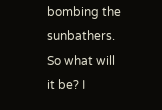bombing the sunbathers. So what will it be? I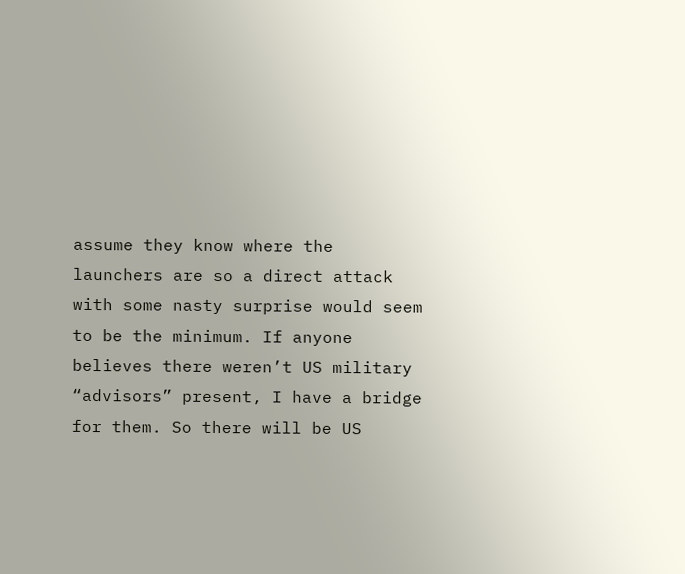assume they know where the launchers are so a direct attack with some nasty surprise would seem to be the minimum. If anyone believes there weren’t US military “advisors” present, I have a bridge for them. So there will be US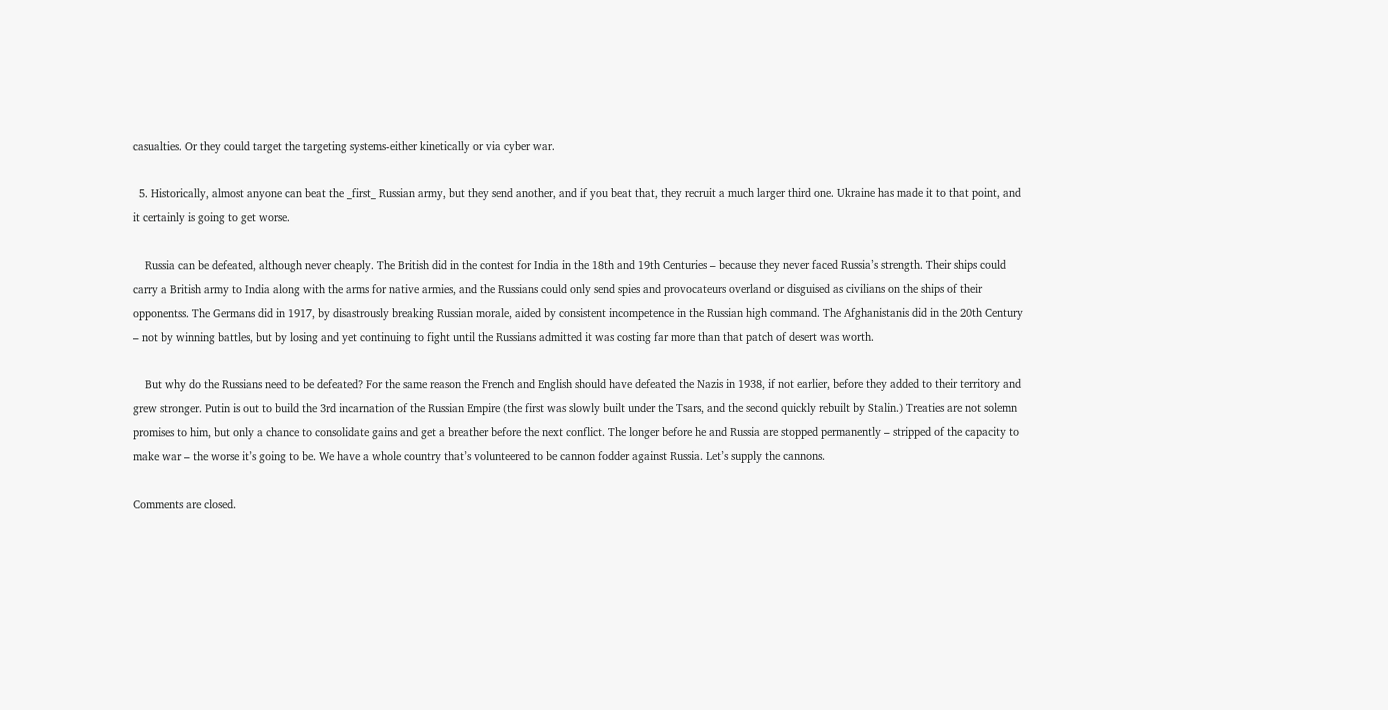casualties. Or they could target the targeting systems-either kinetically or via cyber war.

  5. Historically, almost anyone can beat the _first_ Russian army, but they send another, and if you beat that, they recruit a much larger third one. Ukraine has made it to that point, and it certainly is going to get worse.

    Russia can be defeated, although never cheaply. The British did in the contest for India in the 18th and 19th Centuries – because they never faced Russia’s strength. Their ships could carry a British army to India along with the arms for native armies, and the Russians could only send spies and provocateurs overland or disguised as civilians on the ships of their opponentss. The Germans did in 1917, by disastrously breaking Russian morale, aided by consistent incompetence in the Russian high command. The Afghanistanis did in the 20th Century – not by winning battles, but by losing and yet continuing to fight until the Russians admitted it was costing far more than that patch of desert was worth.

    But why do the Russians need to be defeated? For the same reason the French and English should have defeated the Nazis in 1938, if not earlier, before they added to their territory and grew stronger. Putin is out to build the 3rd incarnation of the Russian Empire (the first was slowly built under the Tsars, and the second quickly rebuilt by Stalin.) Treaties are not solemn promises to him, but only a chance to consolidate gains and get a breather before the next conflict. The longer before he and Russia are stopped permanently – stripped of the capacity to make war – the worse it’s going to be. We have a whole country that’s volunteered to be cannon fodder against Russia. Let’s supply the cannons.

Comments are closed.